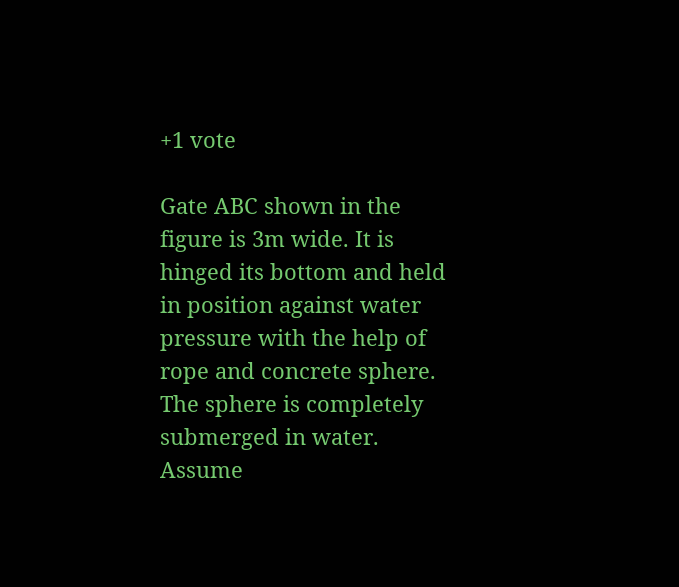+1 vote

Gate ABC shown in the figure is 3m wide. It is hinged its bottom and held in position against water pressure with the help of rope and concrete sphere. The sphere is completely submerged in water. Assume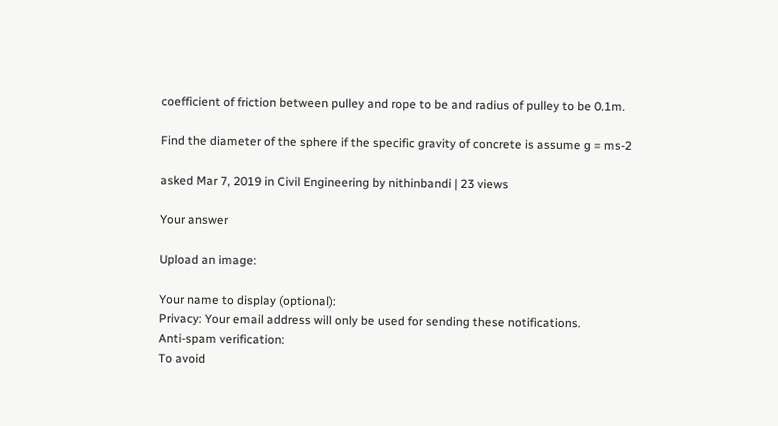coefficient of friction between pulley and rope to be and radius of pulley to be 0.1m.

Find the diameter of the sphere if the specific gravity of concrete is assume g = ms-2

asked Mar 7, 2019 in Civil Engineering by nithinbandi | 23 views

Your answer

Upload an image:

Your name to display (optional):
Privacy: Your email address will only be used for sending these notifications.
Anti-spam verification:
To avoid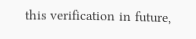this verification in future,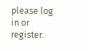please log in or register.